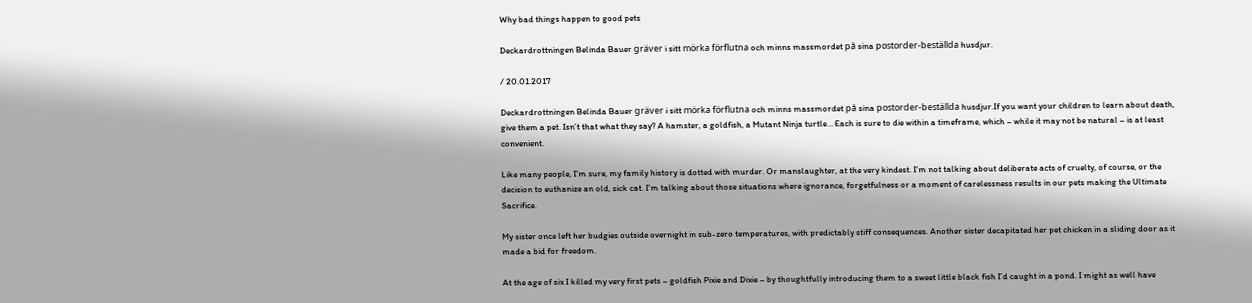Why bad things happen to good pets

Deckardrottningen Belinda Bauer gräver i sitt mörka förflutna och minns massmordet på sina postorder-beställda husdjur.

/ 20.01.2017

Deckardrottningen Belinda Bauer gräver i sitt mörka förflutna och minns massmordet på sina postorder-beställda husdjur.If you want your children to learn about death, give them a pet. Isn’t that what they say? A hamster, a goldfish, a Mutant Ninja turtle… Each is sure to die within a timeframe, which – while it may not be natural – is at least convenient.

Like many people, I’m sure, my family history is dotted with murder. Or manslaughter, at the very kindest. I’m not talking about deliberate acts of cruelty, of course, or the decision to euthanize an old, sick cat. I’m talking about those situations where ignorance, forgetfulness or a moment of carelessness results in our pets making the Ultimate Sacrifice.

My sister once left her budgies outside overnight in sub-zero temperatures, with predictably stiff consequences. Another sister decapitated her pet chicken in a sliding door as it made a bid for freedom.

At the age of six I killed my very first pets – goldfish Pixie and Dixie – by thoughtfully introducing them to a sweet little black fish I’d caught in a pond. I might as well have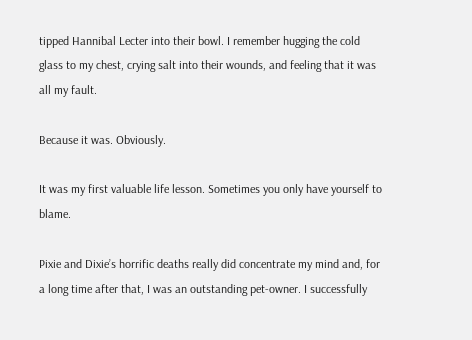tipped Hannibal Lecter into their bowl. I remember hugging the cold glass to my chest, crying salt into their wounds, and feeling that it was all my fault.

Because it was. Obviously.

It was my first valuable life lesson. Sometimes you only have yourself to blame.

Pixie and Dixie’s horrific deaths really did concentrate my mind and, for a long time after that, I was an outstanding pet-owner. I successfully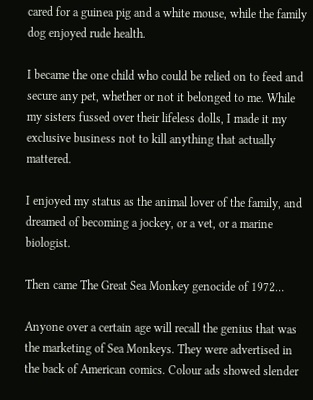cared for a guinea pig and a white mouse, while the family dog enjoyed rude health.

I became the one child who could be relied on to feed and secure any pet, whether or not it belonged to me. While my sisters fussed over their lifeless dolls, I made it my exclusive business not to kill anything that actually mattered.

I enjoyed my status as the animal lover of the family, and dreamed of becoming a jockey, or a vet, or a marine biologist.

Then came The Great Sea Monkey genocide of 1972…

Anyone over a certain age will recall the genius that was the marketing of Sea Monkeys. They were advertised in the back of American comics. Colour ads showed slender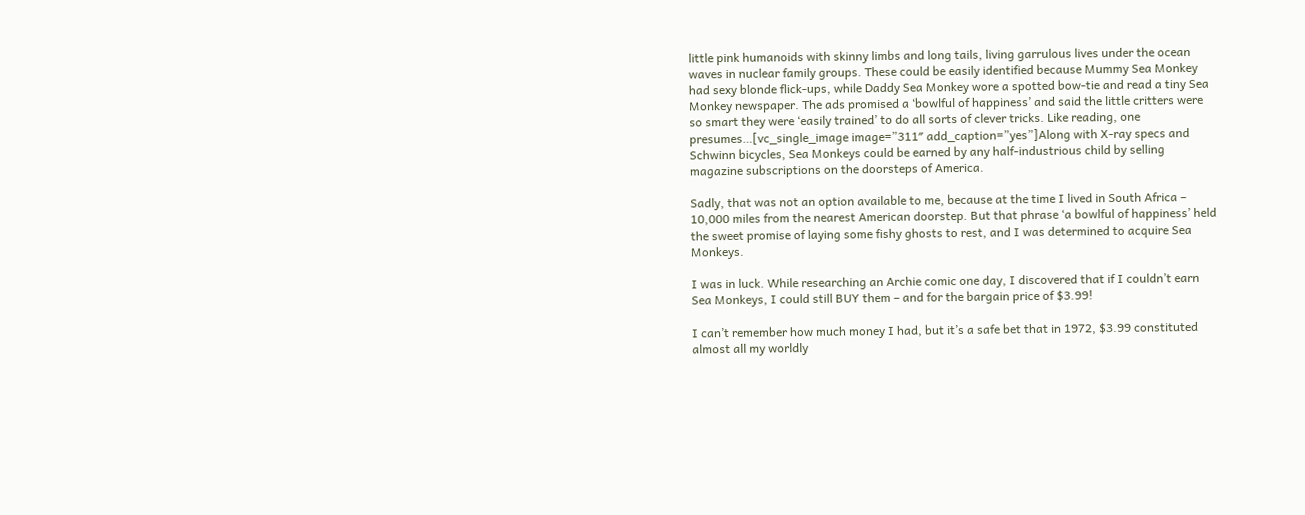little pink humanoids with skinny limbs and long tails, living garrulous lives under the ocean waves in nuclear family groups. These could be easily identified because Mummy Sea Monkey had sexy blonde flick-ups, while Daddy Sea Monkey wore a spotted bow-tie and read a tiny Sea Monkey newspaper. The ads promised a ‘bowlful of happiness’ and said the little critters were so smart they were ‘easily trained’ to do all sorts of clever tricks. Like reading, one presumes…[vc_single_image image=”311″ add_caption=”yes”]Along with X-ray specs and Schwinn bicycles, Sea Monkeys could be earned by any half-industrious child by selling magazine subscriptions on the doorsteps of America.

Sadly, that was not an option available to me, because at the time I lived in South Africa – 10,000 miles from the nearest American doorstep. But that phrase ‘a bowlful of happiness’ held the sweet promise of laying some fishy ghosts to rest, and I was determined to acquire Sea Monkeys.

I was in luck. While researching an Archie comic one day, I discovered that if I couldn’t earn Sea Monkeys, I could still BUY them – and for the bargain price of $3.99!

I can’t remember how much money I had, but it’s a safe bet that in 1972, $3.99 constituted almost all my worldly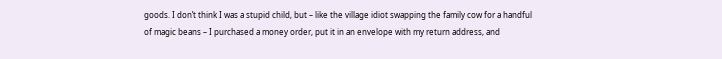goods. I don’t think I was a stupid child, but – like the village idiot swapping the family cow for a handful of magic beans – I purchased a money order, put it in an envelope with my return address, and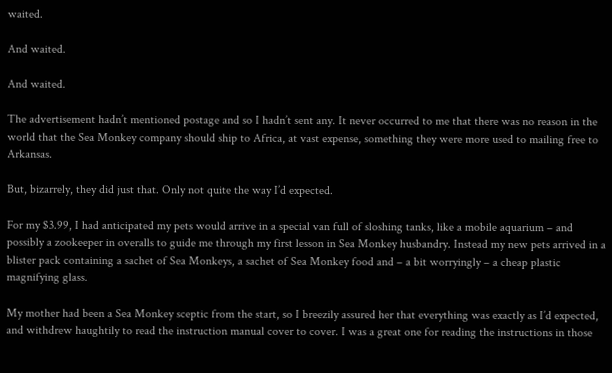waited.

And waited.

And waited.

The advertisement hadn’t mentioned postage and so I hadn’t sent any. It never occurred to me that there was no reason in the world that the Sea Monkey company should ship to Africa, at vast expense, something they were more used to mailing free to Arkansas.

But, bizarrely, they did just that. Only not quite the way I’d expected.

For my $3.99, I had anticipated my pets would arrive in a special van full of sloshing tanks, like a mobile aquarium – and possibly a zookeeper in overalls to guide me through my first lesson in Sea Monkey husbandry. Instead my new pets arrived in a blister pack containing a sachet of Sea Monkeys, a sachet of Sea Monkey food and – a bit worryingly – a cheap plastic magnifying glass.

My mother had been a Sea Monkey sceptic from the start, so I breezily assured her that everything was exactly as I’d expected, and withdrew haughtily to read the instruction manual cover to cover. I was a great one for reading the instructions in those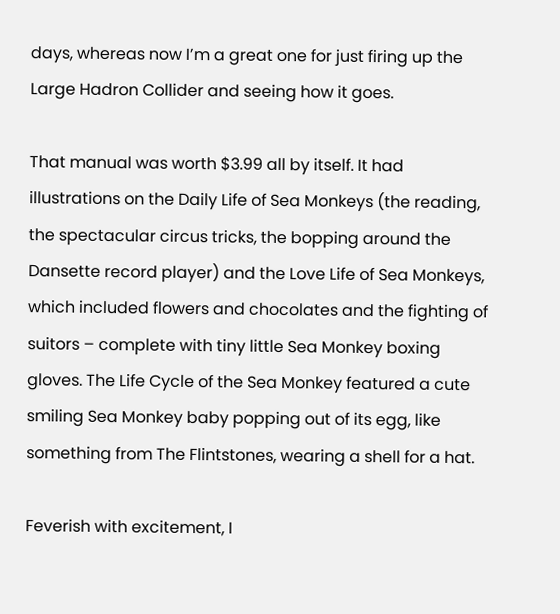days, whereas now I’m a great one for just firing up the Large Hadron Collider and seeing how it goes.

That manual was worth $3.99 all by itself. It had illustrations on the Daily Life of Sea Monkeys (the reading, the spectacular circus tricks, the bopping around the Dansette record player) and the Love Life of Sea Monkeys, which included flowers and chocolates and the fighting of suitors – complete with tiny little Sea Monkey boxing gloves. The Life Cycle of the Sea Monkey featured a cute smiling Sea Monkey baby popping out of its egg, like something from The Flintstones, wearing a shell for a hat.

Feverish with excitement, I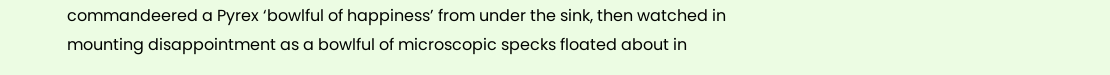commandeered a Pyrex ‘bowlful of happiness’ from under the sink, then watched in mounting disappointment as a bowlful of microscopic specks floated about in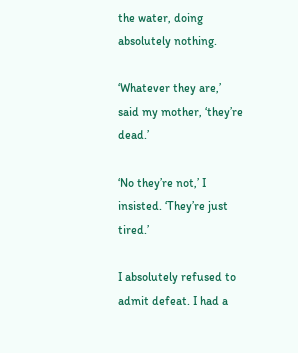the water, doing absolutely nothing.

‘Whatever they are,’ said my mother, ‘they’re dead.’

‘No they’re not,’ I insisted. ‘They’re just tired.’

I absolutely refused to admit defeat. I had a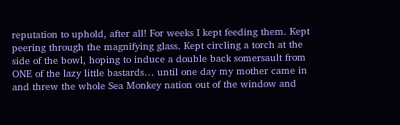reputation to uphold, after all! For weeks I kept feeding them. Kept peering through the magnifying glass. Kept circling a torch at the side of the bowl, hoping to induce a double back somersault from ONE of the lazy little bastards… until one day my mother came in and threw the whole Sea Monkey nation out of the window and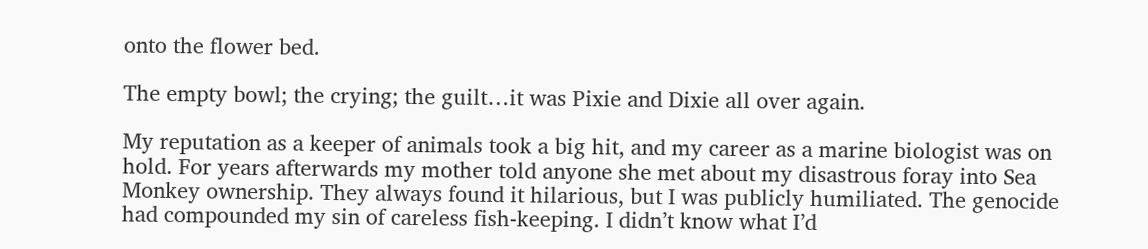onto the flower bed.

The empty bowl; the crying; the guilt…it was Pixie and Dixie all over again.

My reputation as a keeper of animals took a big hit, and my career as a marine biologist was on hold. For years afterwards my mother told anyone she met about my disastrous foray into Sea Monkey ownership. They always found it hilarious, but I was publicly humiliated. The genocide had compounded my sin of careless fish-keeping. I didn’t know what I’d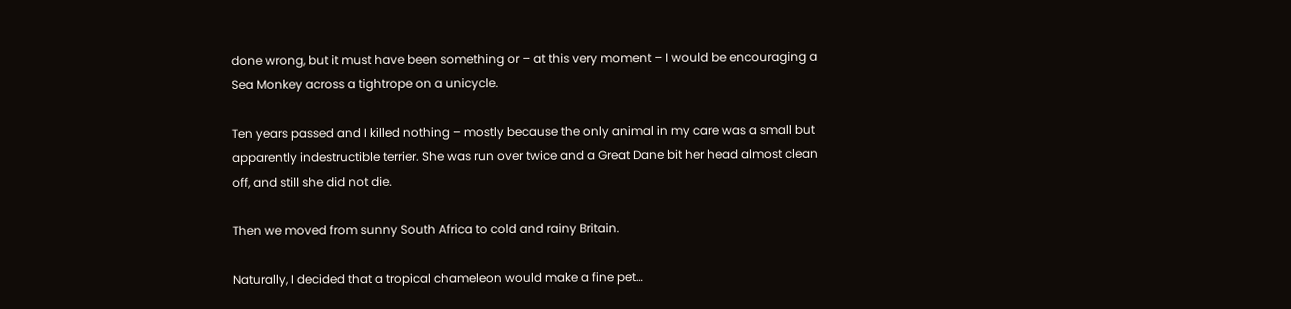done wrong, but it must have been something or – at this very moment – I would be encouraging a Sea Monkey across a tightrope on a unicycle.

Ten years passed and I killed nothing – mostly because the only animal in my care was a small but apparently indestructible terrier. She was run over twice and a Great Dane bit her head almost clean off, and still she did not die.

Then we moved from sunny South Africa to cold and rainy Britain.

Naturally, I decided that a tropical chameleon would make a fine pet…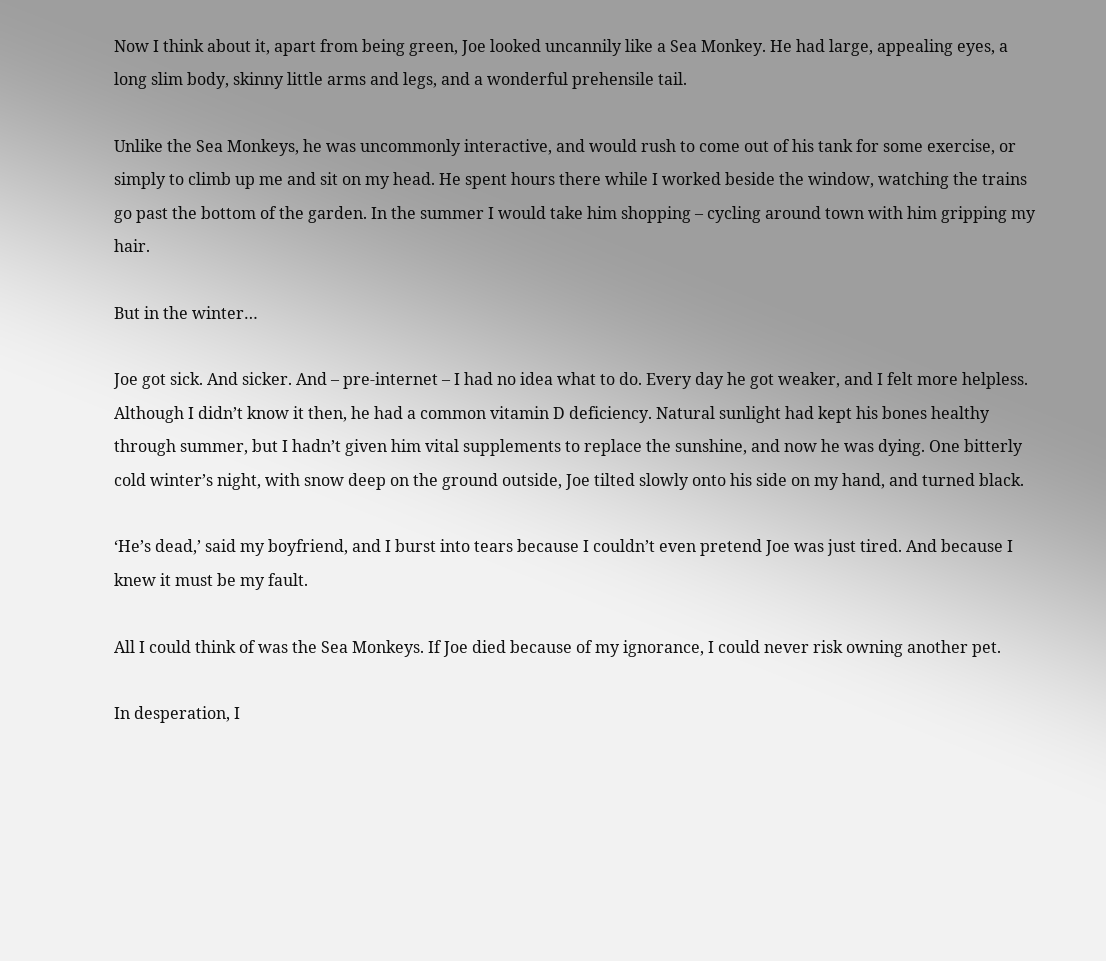Now I think about it, apart from being green, Joe looked uncannily like a Sea Monkey. He had large, appealing eyes, a long slim body, skinny little arms and legs, and a wonderful prehensile tail.

Unlike the Sea Monkeys, he was uncommonly interactive, and would rush to come out of his tank for some exercise, or simply to climb up me and sit on my head. He spent hours there while I worked beside the window, watching the trains go past the bottom of the garden. In the summer I would take him shopping – cycling around town with him gripping my hair.

But in the winter…

Joe got sick. And sicker. And – pre-internet – I had no idea what to do. Every day he got weaker, and I felt more helpless. Although I didn’t know it then, he had a common vitamin D deficiency. Natural sunlight had kept his bones healthy through summer, but I hadn’t given him vital supplements to replace the sunshine, and now he was dying. One bitterly cold winter’s night, with snow deep on the ground outside, Joe tilted slowly onto his side on my hand, and turned black.

‘He’s dead,’ said my boyfriend, and I burst into tears because I couldn’t even pretend Joe was just tired. And because I knew it must be my fault.

All I could think of was the Sea Monkeys. If Joe died because of my ignorance, I could never risk owning another pet.

In desperation, I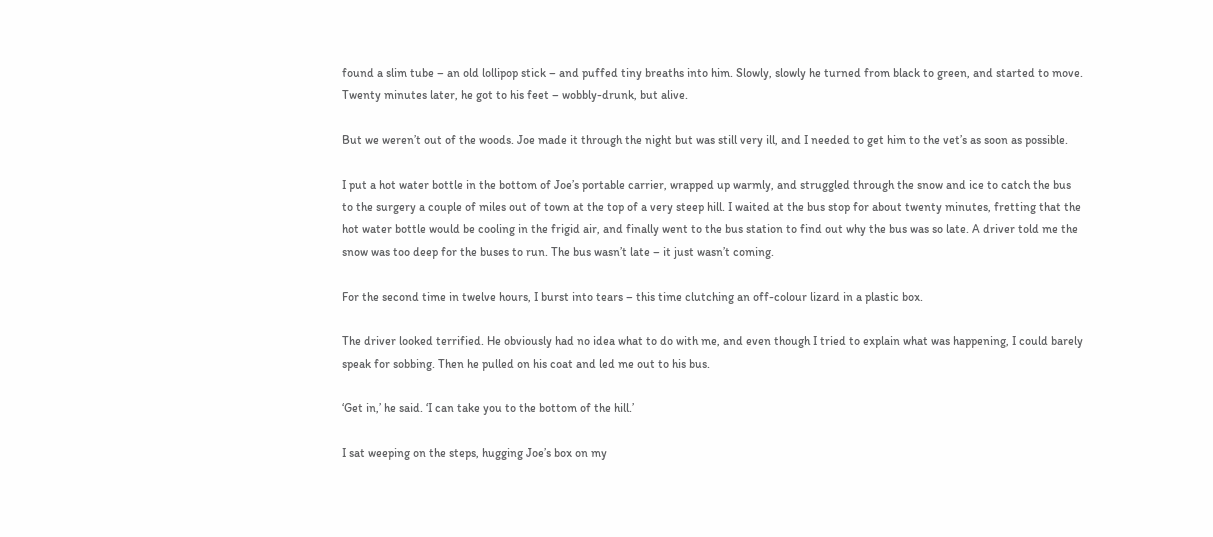found a slim tube – an old lollipop stick – and puffed tiny breaths into him. Slowly, slowly he turned from black to green, and started to move. Twenty minutes later, he got to his feet – wobbly-drunk, but alive.

But we weren’t out of the woods. Joe made it through the night but was still very ill, and I needed to get him to the vet’s as soon as possible.

I put a hot water bottle in the bottom of Joe’s portable carrier, wrapped up warmly, and struggled through the snow and ice to catch the bus to the surgery a couple of miles out of town at the top of a very steep hill. I waited at the bus stop for about twenty minutes, fretting that the hot water bottle would be cooling in the frigid air, and finally went to the bus station to find out why the bus was so late. A driver told me the snow was too deep for the buses to run. The bus wasn’t late – it just wasn’t coming.

For the second time in twelve hours, I burst into tears – this time clutching an off-colour lizard in a plastic box.

The driver looked terrified. He obviously had no idea what to do with me, and even though I tried to explain what was happening, I could barely speak for sobbing. Then he pulled on his coat and led me out to his bus.

‘Get in,’ he said. ‘I can take you to the bottom of the hill.’

I sat weeping on the steps, hugging Joe’s box on my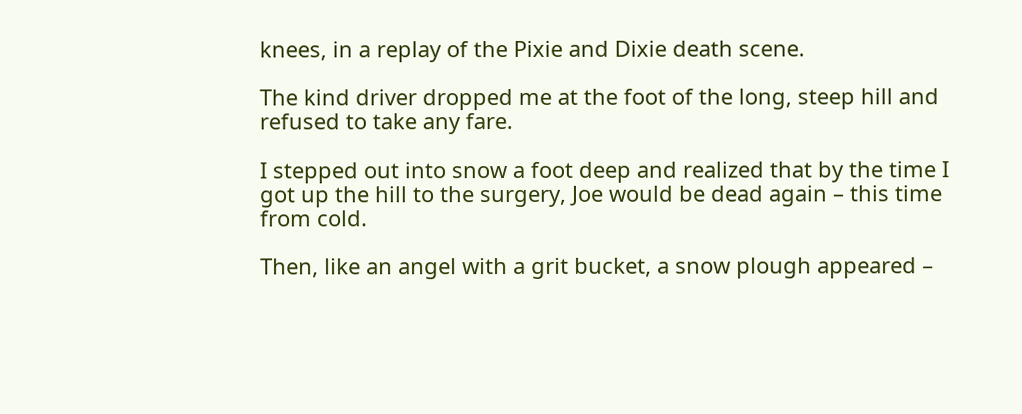knees, in a replay of the Pixie and Dixie death scene.

The kind driver dropped me at the foot of the long, steep hill and refused to take any fare.

I stepped out into snow a foot deep and realized that by the time I got up the hill to the surgery, Joe would be dead again – this time from cold.

Then, like an angel with a grit bucket, a snow plough appeared –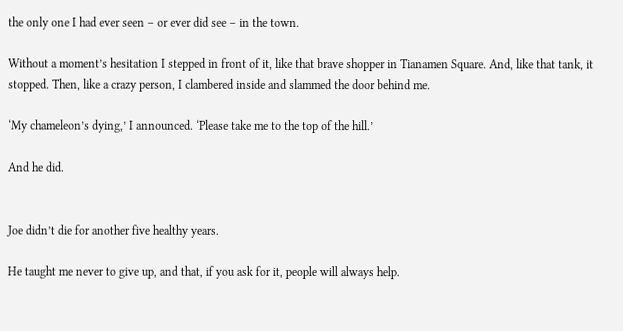the only one I had ever seen – or ever did see – in the town.

Without a moment’s hesitation I stepped in front of it, like that brave shopper in Tianamen Square. And, like that tank, it stopped. Then, like a crazy person, I clambered inside and slammed the door behind me.

‘My chameleon’s dying,’ I announced. ‘Please take me to the top of the hill.’

And he did.


Joe didn’t die for another five healthy years.

He taught me never to give up, and that, if you ask for it, people will always help.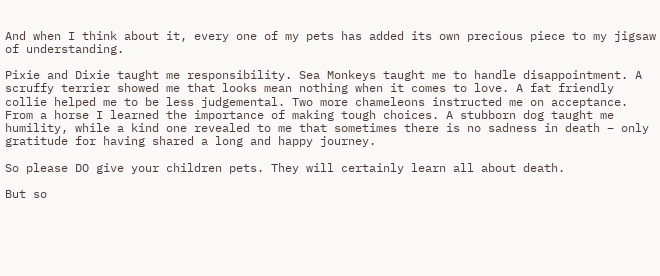And when I think about it, every one of my pets has added its own precious piece to my jigsaw of understanding.

Pixie and Dixie taught me responsibility. Sea Monkeys taught me to handle disappointment. A scruffy terrier showed me that looks mean nothing when it comes to love. A fat friendly collie helped me to be less judgemental. Two more chameleons instructed me on acceptance. From a horse I learned the importance of making tough choices. A stubborn dog taught me humility, while a kind one revealed to me that sometimes there is no sadness in death – only gratitude for having shared a long and happy journey.

So please DO give your children pets. They will certainly learn all about death.

But so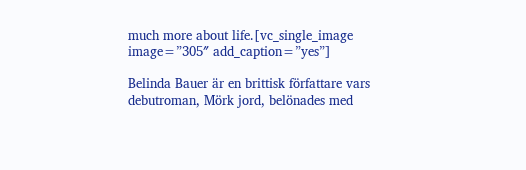much more about life.[vc_single_image image=”305″ add_caption=”yes”]

Belinda Bauer är en brittisk författare vars debutroman, Mörk jord, belönades med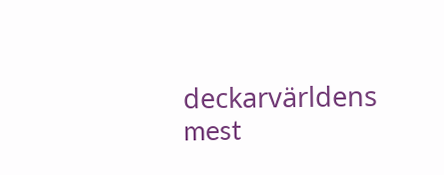deckarvärldens mest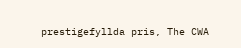prestigefyllda pris, The CWA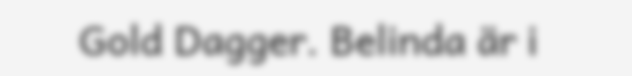Gold Dagger. Belinda är i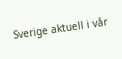Sverige aktuell i vår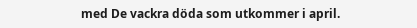med De vackra döda som utkommer i april.